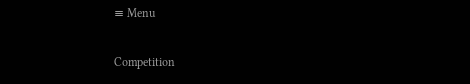≡ Menu

Competition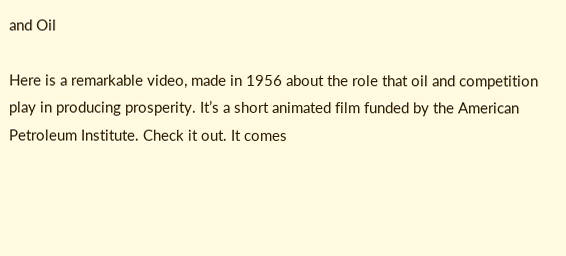and Oil

Here is a remarkable video, made in 1956 about the role that oil and competition play in producing prosperity. It’s a short animated film funded by the American Petroleum Institute. Check it out. It comes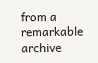from a remarkable archive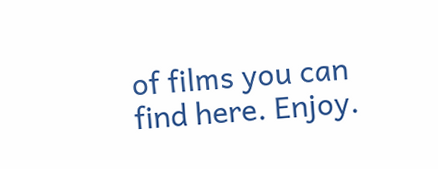of films you can find here. Enjoy.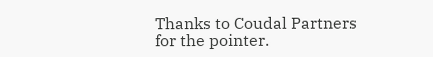Thanks to Coudal Partners for the pointer.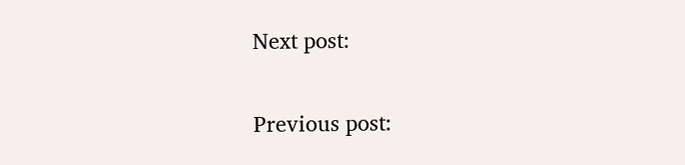Next post:

Previous post: